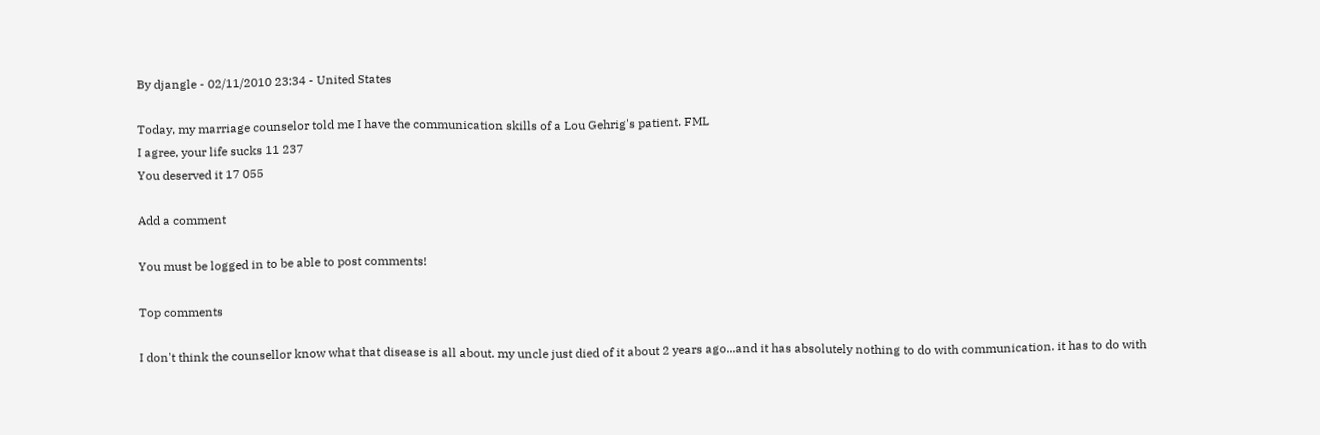By djangle - 02/11/2010 23:34 - United States

Today, my marriage counselor told me I have the communication skills of a Lou Gehrig's patient. FML
I agree, your life sucks 11 237
You deserved it 17 055

Add a comment

You must be logged in to be able to post comments!

Top comments

I don't think the counsellor know what that disease is all about. my uncle just died of it about 2 years ago...and it has absolutely nothing to do with communication. it has to do with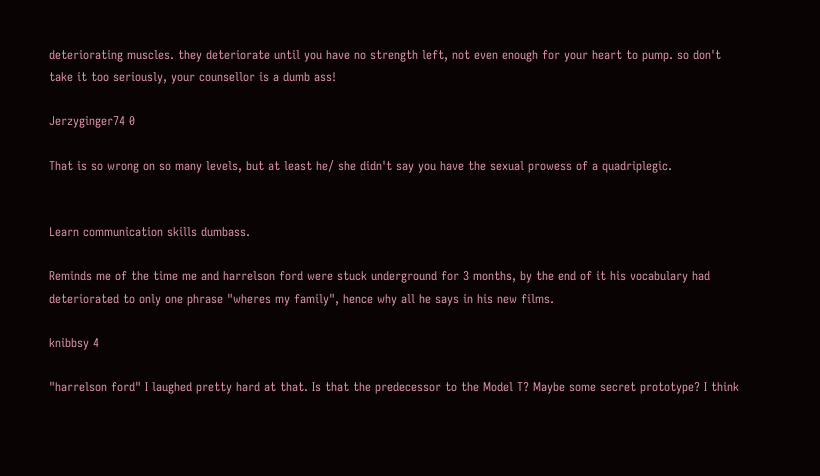deteriorating muscles. they deteriorate until you have no strength left, not even enough for your heart to pump. so don't take it too seriously, your counsellor is a dumb ass!

Jerzyginger74 0

That is so wrong on so many levels, but at least he/ she didn't say you have the sexual prowess of a quadriplegic.


Learn communication skills dumbass.

Reminds me of the time me and harrelson ford were stuck underground for 3 months, by the end of it his vocabulary had deteriorated to only one phrase "wheres my family", hence why all he says in his new films.

knibbsy 4

"harrelson ford" I laughed pretty hard at that. Is that the predecessor to the Model T? Maybe some secret prototype? I think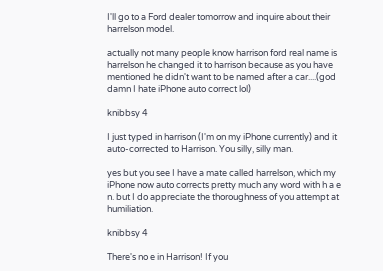I'll go to a Ford dealer tomorrow and inquire about their harrelson model.

actually not many people know harrison ford real name is harrelson he changed it to harrison because as you have mentioned he didn't want to be named after a car....(god damn I hate iPhone auto correct lol)

knibbsy 4

I just typed in harrison (I'm on my iPhone currently) and it auto-corrected to Harrison. You silly, silly man.

yes but you see I have a mate called harrelson, which my iPhone now auto corrects pretty much any word with h a e n. but I do appreciate the thoroughness of you attempt at humiliation.

knibbsy 4

There's no e in Harrison! If you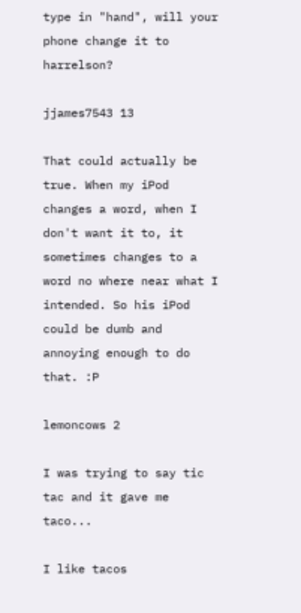type in "hand", will your phone change it to harrelson?

jjames7543 13

That could actually be true. When my iPod changes a word, when I don't want it to, it sometimes changes to a word no where near what I intended. So his iPod could be dumb and annoying enough to do that. :P

lemoncows 2

I was trying to say tic tac and it gave me taco...

I like tacos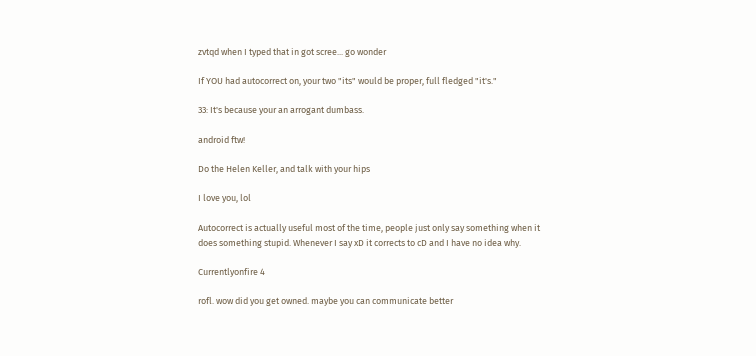zvtqd when I typed that in got scree... go wonder

If YOU had autocorrect on, your two "its" would be proper, full fledged "it's."

33: It's because your an arrogant dumbass.

android ftw!

Do the Helen Keller, and talk with your hips

I love you, lol

Autocorrect is actually useful most of the time, people just only say something when it does something stupid. Whenever I say xD it corrects to cD and I have no idea why.

Currentlyonfire 4

rofl. wow did you get owned. maybe you can communicate better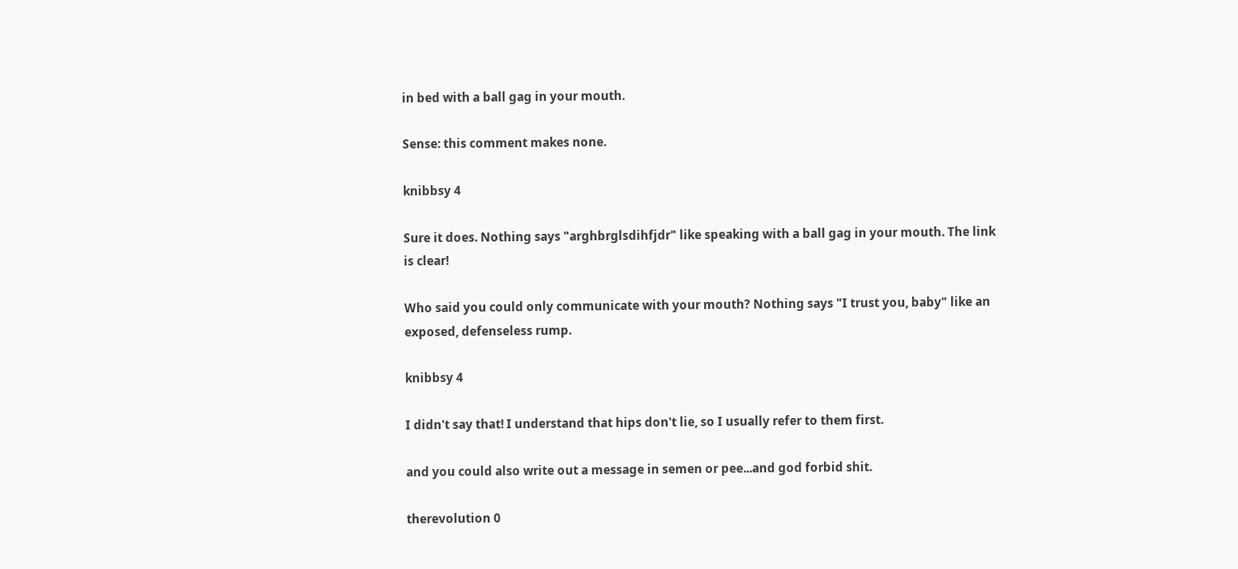in bed with a ball gag in your mouth.

Sense: this comment makes none.

knibbsy 4

Sure it does. Nothing says "arghbrglsdihfjdr" like speaking with a ball gag in your mouth. The link is clear!

Who said you could only communicate with your mouth? Nothing says "I trust you, baby" like an exposed, defenseless rump.

knibbsy 4

I didn't say that! I understand that hips don't lie, so I usually refer to them first.

and you could also write out a message in semen or pee...and god forbid shit.

therevolution 0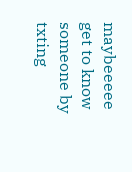maybeeeee get to know someone by txting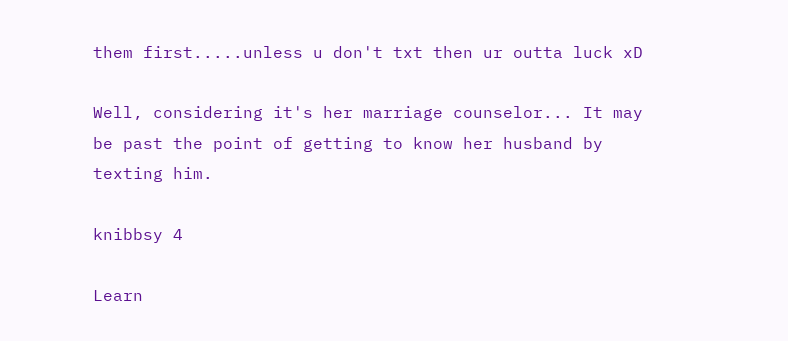them first.....unless u don't txt then ur outta luck xD

Well, considering it's her marriage counselor... It may be past the point of getting to know her husband by texting him.

knibbsy 4

Learn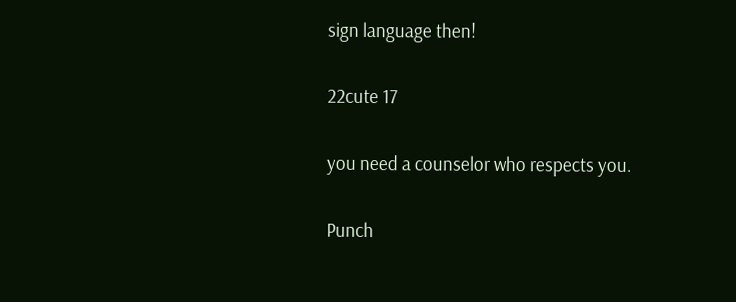sign language then!

22cute 17

you need a counselor who respects you.

Punch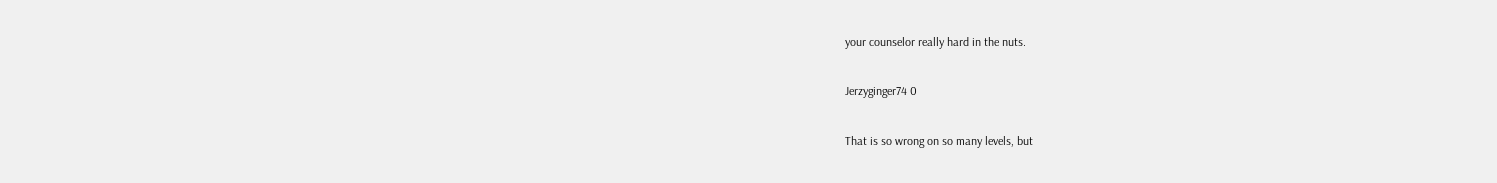your counselor really hard in the nuts.

Jerzyginger74 0

That is so wrong on so many levels, but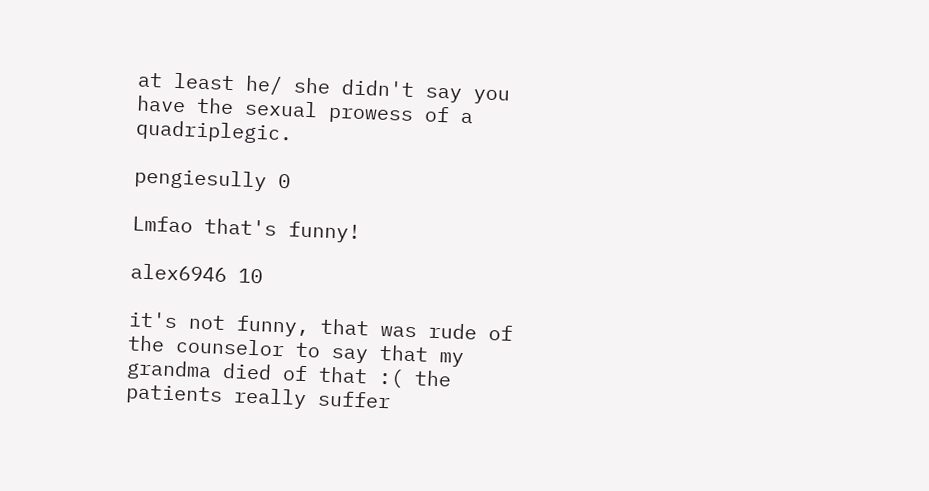at least he/ she didn't say you have the sexual prowess of a quadriplegic.

pengiesully 0

Lmfao that's funny!

alex6946 10

it's not funny, that was rude of the counselor to say that my grandma died of that :( the patients really suffer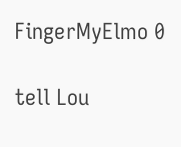FingerMyElmo 0

tell Lou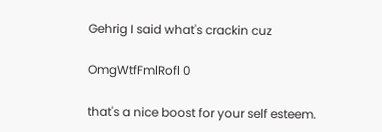Gehrig I said what's crackin cuz

OmgWtfFmlRofl 0

that's a nice boost for your self esteem.